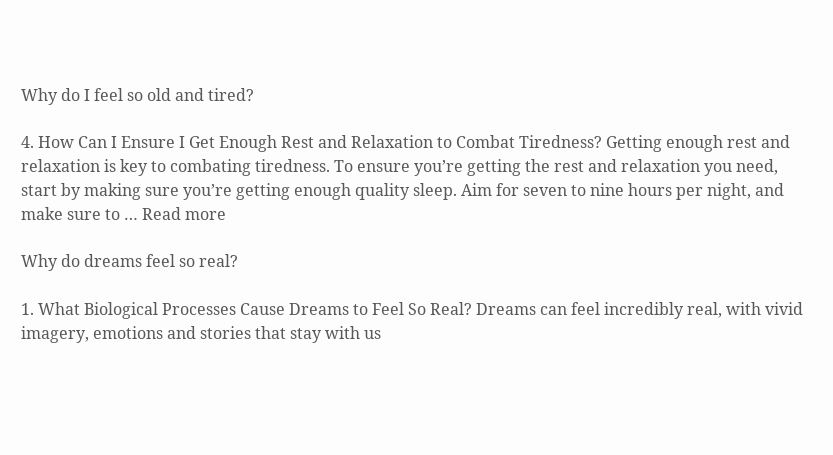Why do I feel so old and tired?

4. How Can I Ensure I Get Enough Rest and Relaxation to Combat Tiredness? Getting enough rest and relaxation is key to combating tiredness. To ensure you’re getting the rest and relaxation you need, start by making sure you’re getting enough quality sleep. Aim for seven to nine hours per night, and make sure to … Read more

Why do dreams feel so real?

1. What Biological Processes Cause Dreams to Feel So Real? Dreams can feel incredibly real, with vivid imagery, emotions and stories that stay with us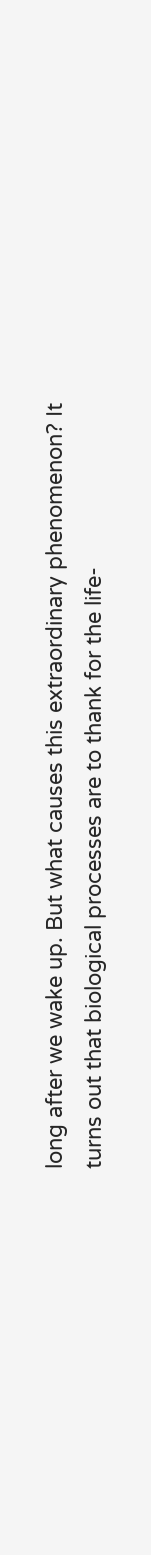long after we wake up. But what causes this extraordinary phenomenon? It turns out that biological processes are to thank for the life-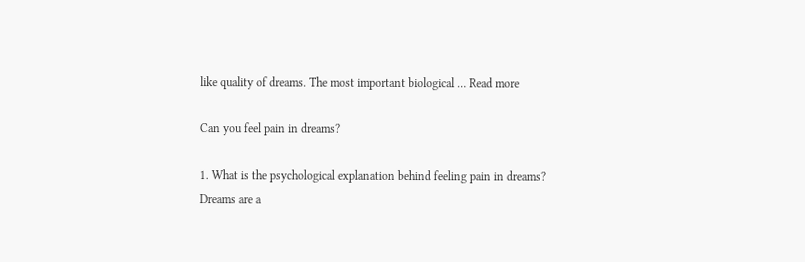like quality of dreams. The most important biological … Read more

Can you feel pain in dreams?

1. What is the psychological explanation behind feeling pain in dreams? Dreams are a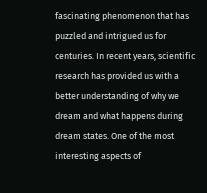fascinating phenomenon that has puzzled and intrigued us for centuries. In recent years, scientific research has provided us with a better understanding of why we dream and what happens during dream states. One of the most interesting aspects of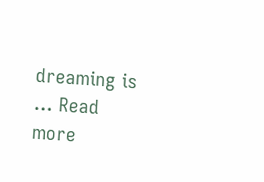dreaming is … Read more